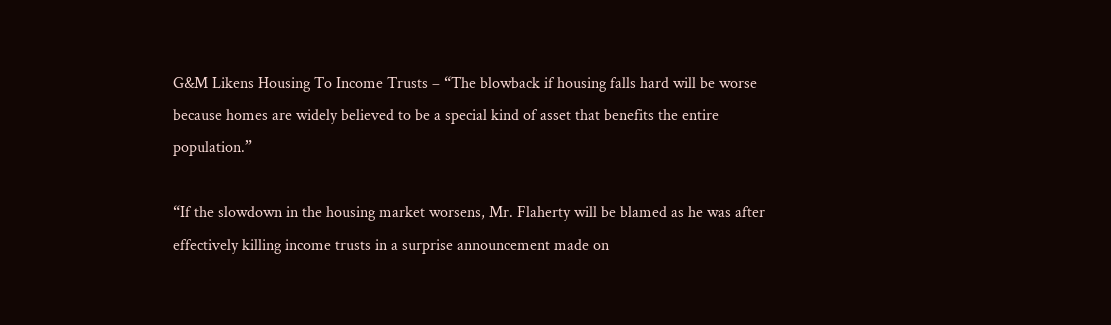G&M Likens Housing To Income Trusts – “The blowback if housing falls hard will be worse because homes are widely believed to be a special kind of asset that benefits the entire population.”

“If the slowdown in the housing market worsens, Mr. Flaherty will be blamed as he was after effectively killing income trusts in a surprise announcement made on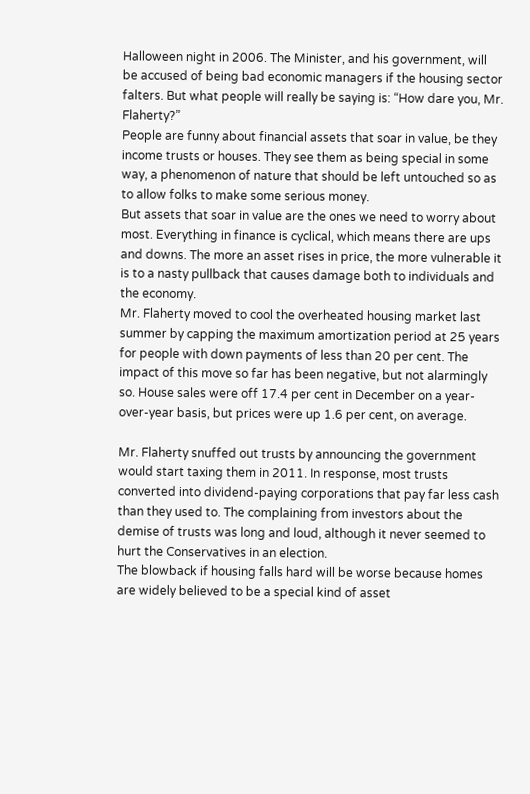Halloween night in 2006. The Minister, and his government, will be accused of being bad economic managers if the housing sector falters. But what people will really be saying is: “How dare you, Mr. Flaherty?”
People are funny about financial assets that soar in value, be they income trusts or houses. They see them as being special in some way, a phenomenon of nature that should be left untouched so as to allow folks to make some serious money.
But assets that soar in value are the ones we need to worry about most. Everything in finance is cyclical, which means there are ups and downs. The more an asset rises in price, the more vulnerable it is to a nasty pullback that causes damage both to individuals and the economy.
Mr. Flaherty moved to cool the overheated housing market last summer by capping the maximum amortization period at 25 years for people with down payments of less than 20 per cent. The impact of this move so far has been negative, but not alarmingly so. House sales were off 17.4 per cent in December on a year-over-year basis, but prices were up 1.6 per cent, on average.

Mr. Flaherty snuffed out trusts by announcing the government would start taxing them in 2011. In response, most trusts converted into dividend-paying corporations that pay far less cash than they used to. The complaining from investors about the demise of trusts was long and loud, although it never seemed to hurt the Conservatives in an election.
The blowback if housing falls hard will be worse because homes are widely believed to be a special kind of asset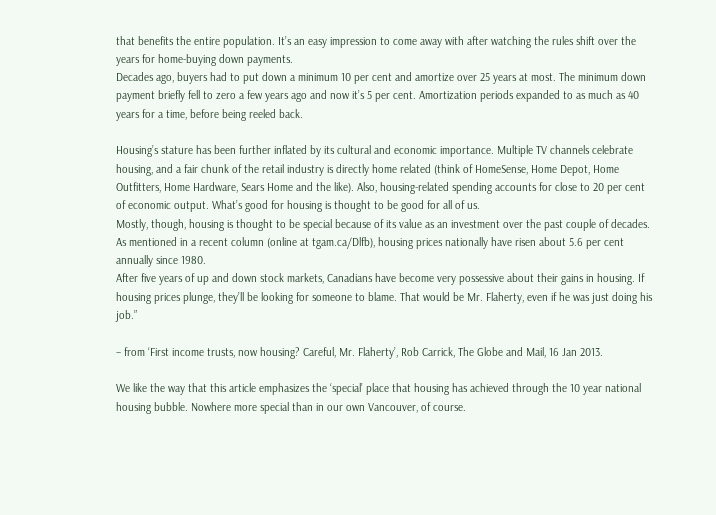that benefits the entire population. It’s an easy impression to come away with after watching the rules shift over the years for home-buying down payments.
Decades ago, buyers had to put down a minimum 10 per cent and amortize over 25 years at most. The minimum down payment briefly fell to zero a few years ago and now it’s 5 per cent. Amortization periods expanded to as much as 40 years for a time, before being reeled back.

Housing’s stature has been further inflated by its cultural and economic importance. Multiple TV channels celebrate housing, and a fair chunk of the retail industry is directly home related (think of HomeSense, Home Depot, Home Outfitters, Home Hardware, Sears Home and the like). Also, housing-related spending accounts for close to 20 per cent of economic output. What’s good for housing is thought to be good for all of us.
Mostly, though, housing is thought to be special because of its value as an investment over the past couple of decades. As mentioned in a recent column (online at tgam.ca/Dlfb), housing prices nationally have risen about 5.6 per cent annually since 1980.
After five years of up and down stock markets, Canadians have become very possessive about their gains in housing. If housing prices plunge, they’ll be looking for someone to blame. That would be Mr. Flaherty, even if he was just doing his job.”

– from ‘First income trusts, now housing? Careful, Mr. Flaherty’, Rob Carrick, The Globe and Mail, 16 Jan 2013.

We like the way that this article emphasizes the ‘special’ place that housing has achieved through the 10 year national housing bubble. Nowhere more special than in our own Vancouver, of course.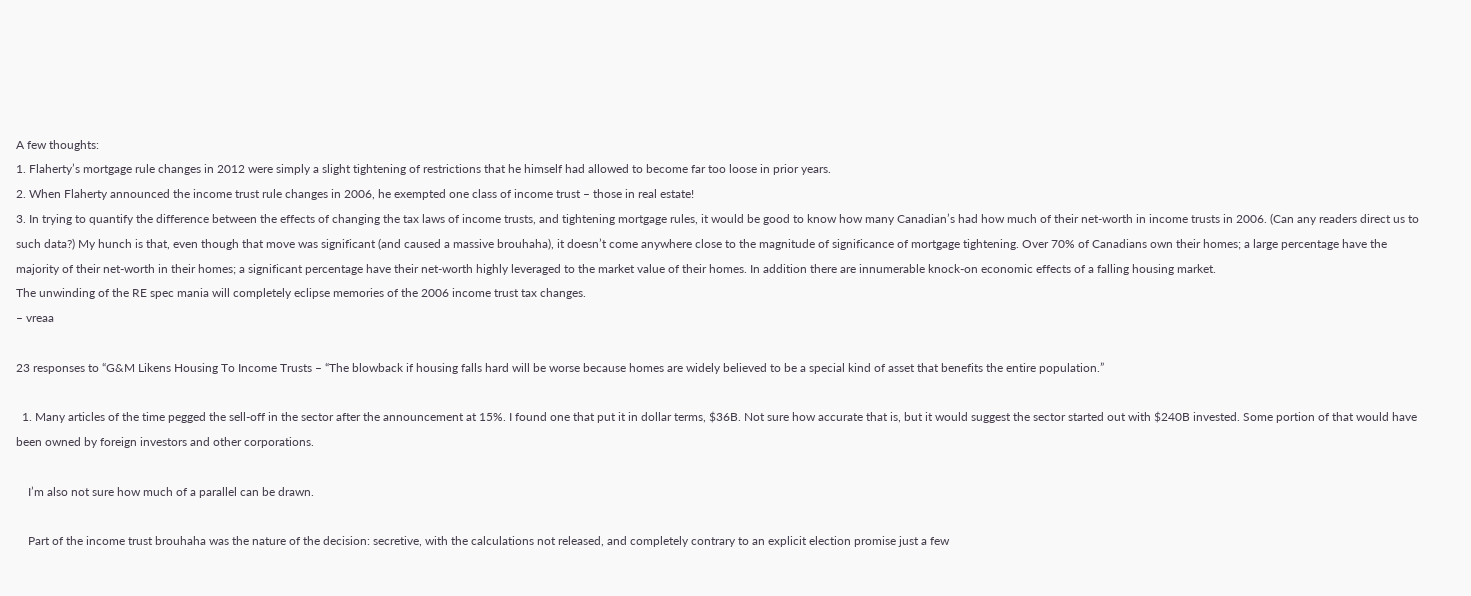A few thoughts:
1. Flaherty’s mortgage rule changes in 2012 were simply a slight tightening of restrictions that he himself had allowed to become far too loose in prior years.
2. When Flaherty announced the income trust rule changes in 2006, he exempted one class of income trust – those in real estate!
3. In trying to quantify the difference between the effects of changing the tax laws of income trusts, and tightening mortgage rules, it would be good to know how many Canadian’s had how much of their net-worth in income trusts in 2006. (Can any readers direct us to such data?) My hunch is that, even though that move was significant (and caused a massive brouhaha), it doesn’t come anywhere close to the magnitude of significance of mortgage tightening. Over 70% of Canadians own their homes; a large percentage have the majority of their net-worth in their homes; a significant percentage have their net-worth highly leveraged to the market value of their homes. In addition there are innumerable knock-on economic effects of a falling housing market.
The unwinding of the RE spec mania will completely eclipse memories of the 2006 income trust tax changes.
– vreaa

23 responses to “G&M Likens Housing To Income Trusts – “The blowback if housing falls hard will be worse because homes are widely believed to be a special kind of asset that benefits the entire population.”

  1. Many articles of the time pegged the sell-off in the sector after the announcement at 15%. I found one that put it in dollar terms, $36B. Not sure how accurate that is, but it would suggest the sector started out with $240B invested. Some portion of that would have been owned by foreign investors and other corporations.

    I’m also not sure how much of a parallel can be drawn.

    Part of the income trust brouhaha was the nature of the decision: secretive, with the calculations not released, and completely contrary to an explicit election promise just a few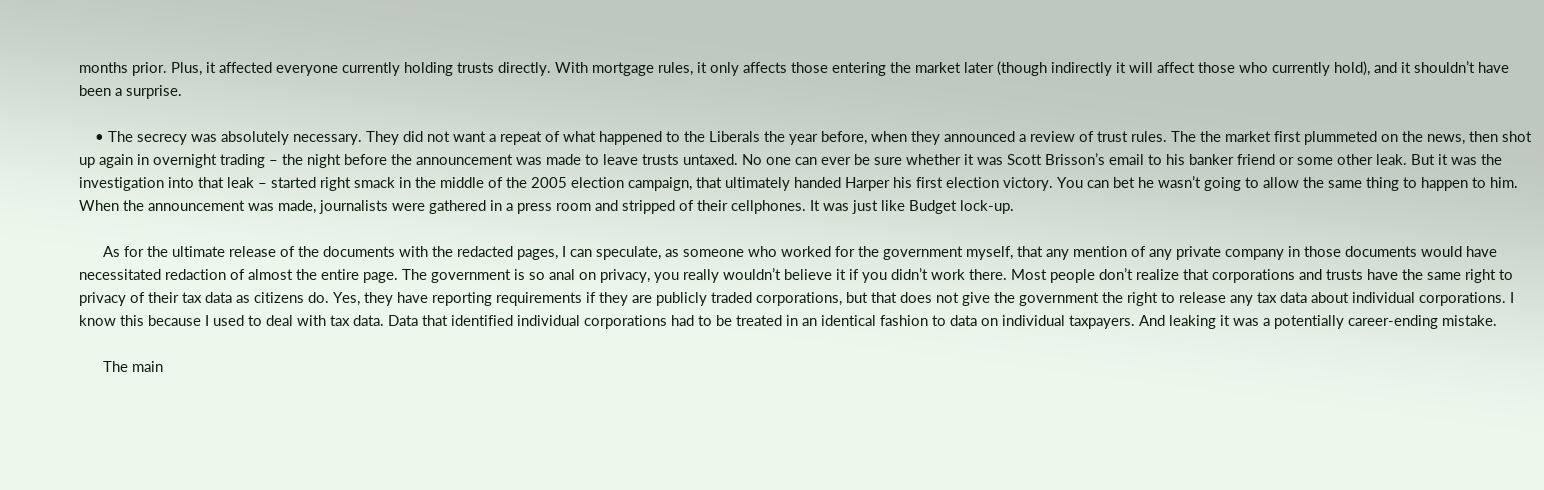months prior. Plus, it affected everyone currently holding trusts directly. With mortgage rules, it only affects those entering the market later (though indirectly it will affect those who currently hold), and it shouldn’t have been a surprise.

    • The secrecy was absolutely necessary. They did not want a repeat of what happened to the Liberals the year before, when they announced a review of trust rules. The the market first plummeted on the news, then shot up again in overnight trading – the night before the announcement was made to leave trusts untaxed. No one can ever be sure whether it was Scott Brisson’s email to his banker friend or some other leak. But it was the investigation into that leak – started right smack in the middle of the 2005 election campaign, that ultimately handed Harper his first election victory. You can bet he wasn’t going to allow the same thing to happen to him. When the announcement was made, journalists were gathered in a press room and stripped of their cellphones. It was just like Budget lock-up.

      As for the ultimate release of the documents with the redacted pages, I can speculate, as someone who worked for the government myself, that any mention of any private company in those documents would have necessitated redaction of almost the entire page. The government is so anal on privacy, you really wouldn’t believe it if you didn’t work there. Most people don’t realize that corporations and trusts have the same right to privacy of their tax data as citizens do. Yes, they have reporting requirements if they are publicly traded corporations, but that does not give the government the right to release any tax data about individual corporations. I know this because I used to deal with tax data. Data that identified individual corporations had to be treated in an identical fashion to data on individual taxpayers. And leaking it was a potentially career-ending mistake.

      The main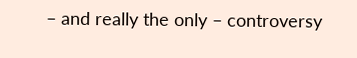– and really the only – controversy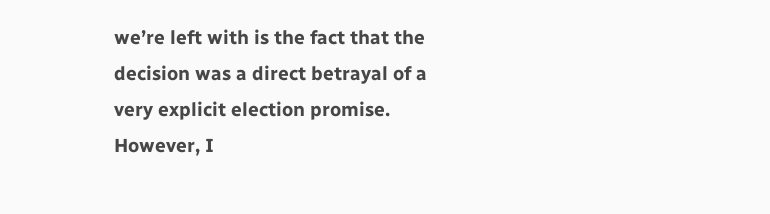we’re left with is the fact that the decision was a direct betrayal of a very explicit election promise. However, I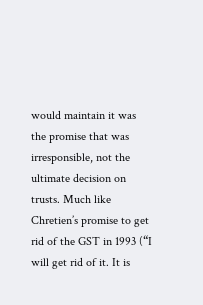would maintain it was the promise that was irresponsible, not the ultimate decision on trusts. Much like Chretien’s promise to get rid of the GST in 1993 (“I will get rid of it. It is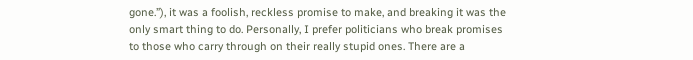gone.”), it was a foolish, reckless promise to make, and breaking it was the only smart thing to do. Personally, I prefer politicians who break promises to those who carry through on their really stupid ones. There are a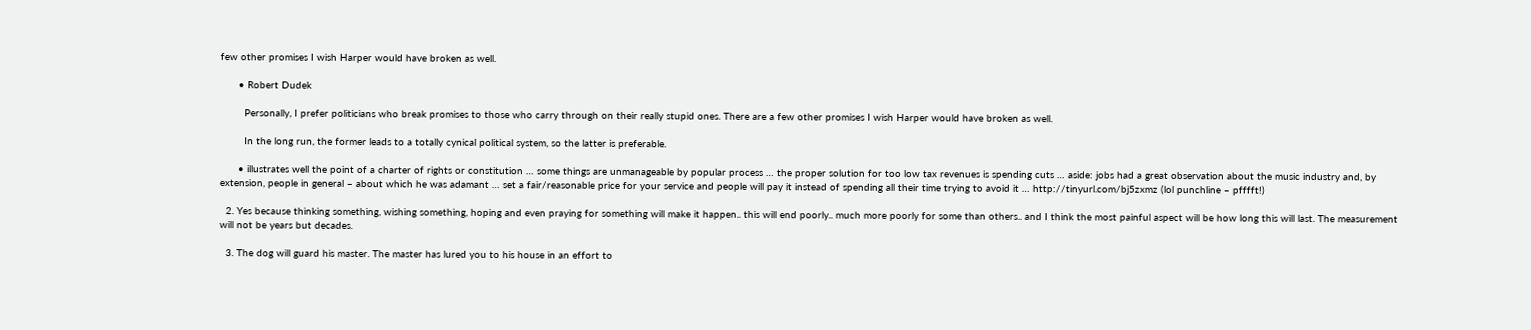few other promises I wish Harper would have broken as well.

      • Robert Dudek

        Personally, I prefer politicians who break promises to those who carry through on their really stupid ones. There are a few other promises I wish Harper would have broken as well.

        In the long run, the former leads to a totally cynical political system, so the latter is preferable.

      • illustrates well the point of a charter of rights or constitution … some things are unmanageable by popular process … the proper solution for too low tax revenues is spending cuts … aside: jobs had a great observation about the music industry and, by extension, people in general – about which he was adamant … set a fair/reasonable price for your service and people will pay it instead of spending all their time trying to avoid it … http://tinyurl.com/bj5zxmz (lol punchline – pfffft!)

  2. Yes because thinking something, wishing something, hoping and even praying for something will make it happen.. this will end poorly.. much more poorly for some than others.. and I think the most painful aspect will be how long this will last. The measurement will not be years but decades.

  3. The dog will guard his master. The master has lured you to his house in an effort to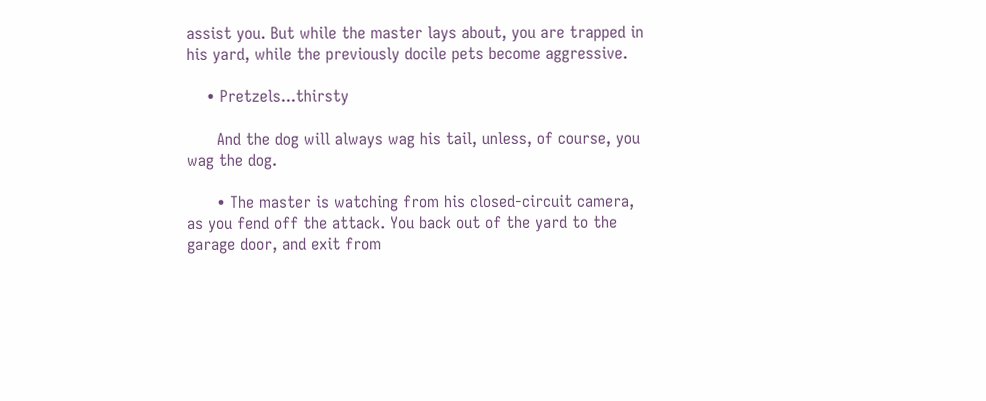assist you. But while the master lays about, you are trapped in his yard, while the previously docile pets become aggressive.

    • Pretzels...thirsty

      And the dog will always wag his tail, unless, of course, you wag the dog.

      • The master is watching from his closed-circuit camera, as you fend off the attack. You back out of the yard to the garage door, and exit from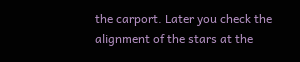the carport. Later you check the alignment of the stars at the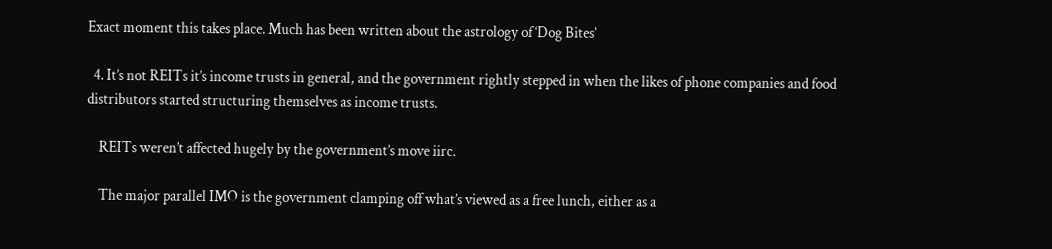Exact moment this takes place. Much has been written about the astrology of ‘Dog Bites’

  4. It’s not REITs it’s income trusts in general, and the government rightly stepped in when the likes of phone companies and food distributors started structuring themselves as income trusts.

    REITs weren’t affected hugely by the government’s move iirc.

    The major parallel IMO is the government clamping off what’s viewed as a free lunch, either as a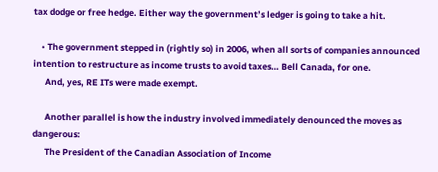tax dodge or free hedge. Either way the government’s ledger is going to take a hit.

    • The government stepped in (rightly so) in 2006, when all sorts of companies announced intention to restructure as income trusts to avoid taxes… Bell Canada, for one.
      And, yes, RE ITs were made exempt.

      Another parallel is how the industry involved immediately denounced the moves as dangerous:
      The President of the Canadian Association of Income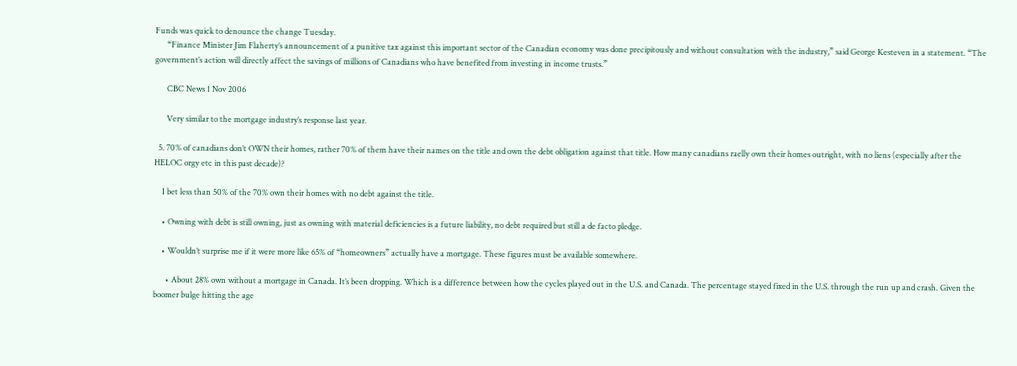Funds was quick to denounce the change Tuesday.
      “Finance Minister Jim Flaherty’s announcement of a punitive tax against this important sector of the Canadian economy was done precipitously and without consultation with the industry,” said George Kesteven in a statement. “The government’s action will directly affect the savings of millions of Canadians who have benefited from investing in income trusts.”

      CBC News 1 Nov 2006

      Very similar to the mortgage industry’s response last year.

  5. 70% of canadians don’t OWN their homes, rather 70% of them have their names on the title and own the debt obligation against that title. How many canadians raelly own their homes outright, with no liens (especially after the HELOC orgy etc in this past decade)?

    I bet less than 50% of the 70% own their homes with no debt against the title.

    • Owning with debt is still owning, just as owning with material deficiencies is a future liability, no debt required but still a de facto pledge.

    • Wouldn’t surprise me if it were more like 65% of “homeowners” actually have a mortgage. These figures must be available somewhere.

      • About 28% own without a mortgage in Canada. It’s been dropping. Which is a difference between how the cycles played out in the U.S. and Canada. The percentage stayed fixed in the U.S. through the run up and crash. Given the boomer bulge hitting the age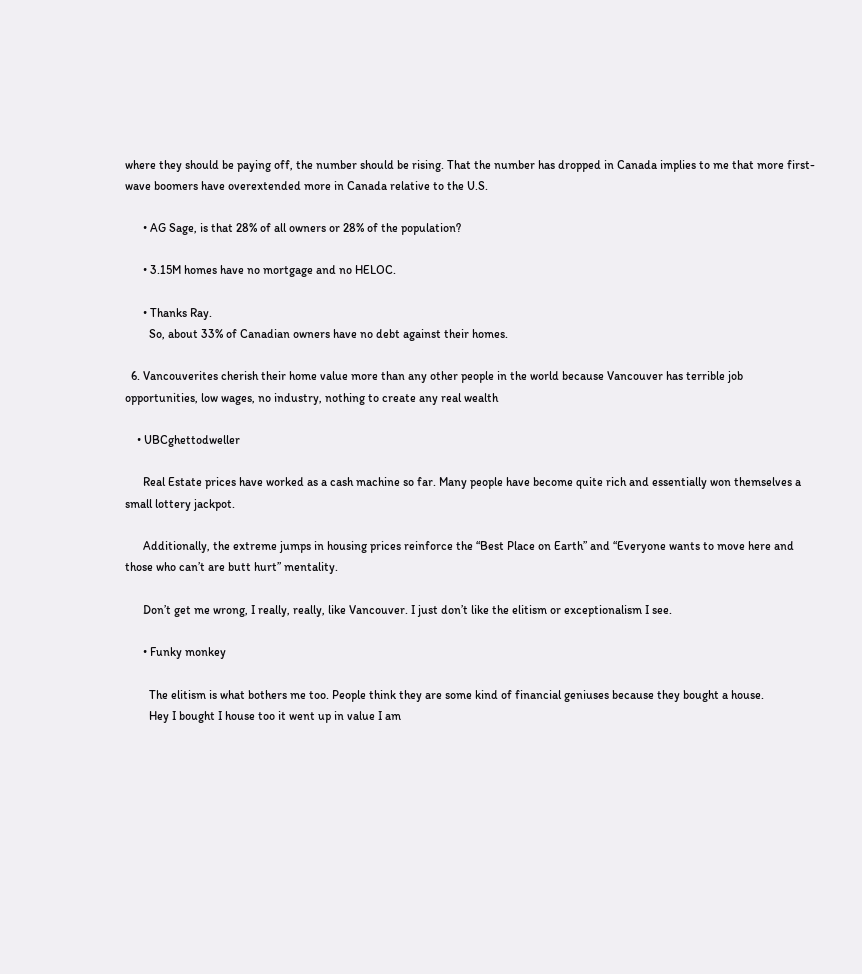where they should be paying off, the number should be rising. That the number has dropped in Canada implies to me that more first-wave boomers have overextended more in Canada relative to the U.S.

      • AG Sage, is that 28% of all owners or 28% of the population?

      • 3.15M homes have no mortgage and no HELOC.

      • Thanks Ray.
        So, about 33% of Canadian owners have no debt against their homes.

  6. Vancouverites cherish their home value more than any other people in the world because Vancouver has terrible job opportunities, low wages, no industry, nothing to create any real wealth

    • UBCghettodweller

      Real Estate prices have worked as a cash machine so far. Many people have become quite rich and essentially won themselves a small lottery jackpot.

      Additionally, the extreme jumps in housing prices reinforce the “Best Place on Earth” and “Everyone wants to move here and those who can’t are butt hurt” mentality.

      Don’t get me wrong, I really, really, like Vancouver. I just don’t like the elitism or exceptionalism I see.

      • Funky monkey

        The elitism is what bothers me too. People think they are some kind of financial geniuses because they bought a house.
        Hey I bought I house too it went up in value I am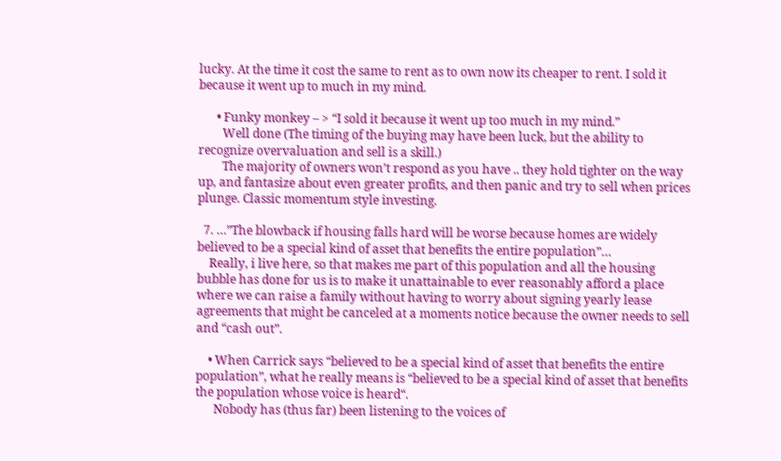lucky. At the time it cost the same to rent as to own now its cheaper to rent. I sold it because it went up to much in my mind.

      • Funky monkey – > “I sold it because it went up too much in my mind.”
        Well done (The timing of the buying may have been luck, but the ability to recognize overvaluation and sell is a skill.)
        The majority of owners won’t respond as you have .. they hold tighter on the way up, and fantasize about even greater profits, and then panic and try to sell when prices plunge. Classic momentum style investing.

  7. …”The blowback if housing falls hard will be worse because homes are widely believed to be a special kind of asset that benefits the entire population”…
    Really, i live here, so that makes me part of this population and all the housing bubble has done for us is to make it unattainable to ever reasonably afford a place where we can raise a family without having to worry about signing yearly lease agreements that might be canceled at a moments notice because the owner needs to sell and “cash out”.

    • When Carrick says “believed to be a special kind of asset that benefits the entire population”, what he really means is “believed to be a special kind of asset that benefits the population whose voice is heard“.
      Nobody has (thus far) been listening to the voices of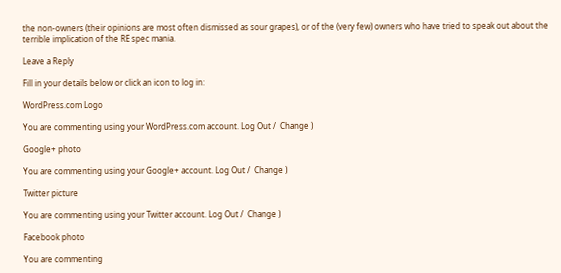the non-owners (their opinions are most often dismissed as sour grapes), or of the (very few) owners who have tried to speak out about the terrible implication of the RE spec mania.

Leave a Reply

Fill in your details below or click an icon to log in:

WordPress.com Logo

You are commenting using your WordPress.com account. Log Out /  Change )

Google+ photo

You are commenting using your Google+ account. Log Out /  Change )

Twitter picture

You are commenting using your Twitter account. Log Out /  Change )

Facebook photo

You are commenting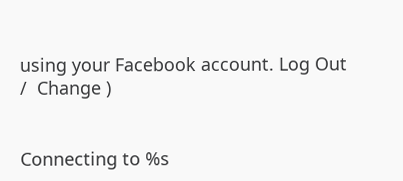using your Facebook account. Log Out /  Change )


Connecting to %s